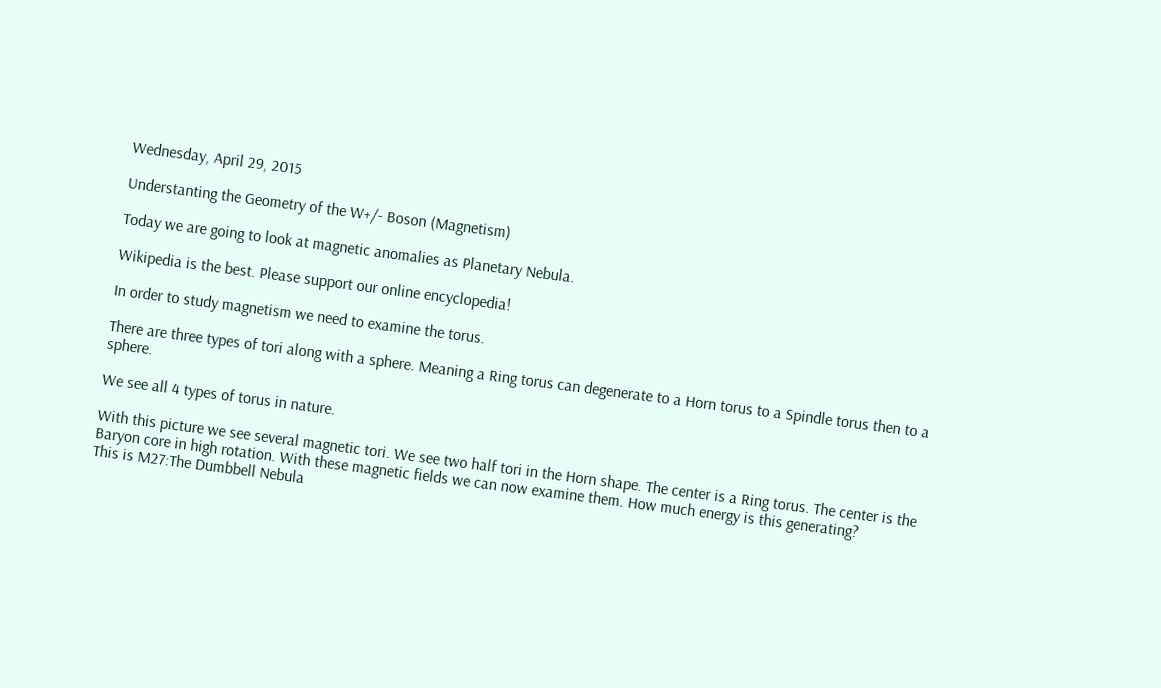Wednesday, April 29, 2015

Understanting the Geometry of the W+/- Boson (Magnetism)

Today we are going to look at magnetic anomalies as Planetary Nebula.

Wikipedia is the best. Please support our online encyclopedia!

In order to study magnetism we need to examine the torus.

There are three types of tori along with a sphere. Meaning a Ring torus can degenerate to a Horn torus to a Spindle torus then to a sphere.

We see all 4 types of torus in nature.

With this picture we see several magnetic tori. We see two half tori in the Horn shape. The center is a Ring torus. The center is the Baryon core in high rotation. With these magnetic fields we can now examine them. How much energy is this generating?
This is M27:The Dumbbell Nebula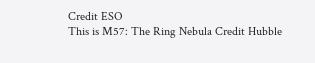Credit ESO
This is M57: The Ring Nebula Credit Hubble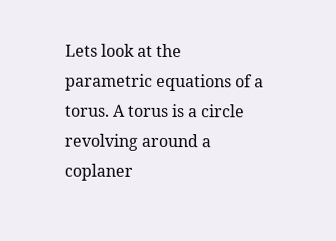Lets look at the parametric equations of a torus. A torus is a circle revolving around a coplaner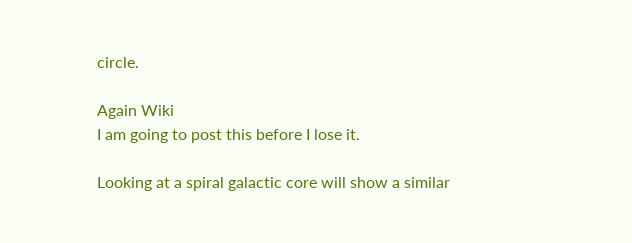circle.

Again Wiki
I am going to post this before I lose it.

Looking at a spiral galactic core will show a similar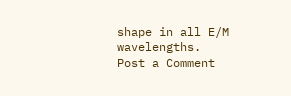shape in all E/M wavelengths.
Post a Comment